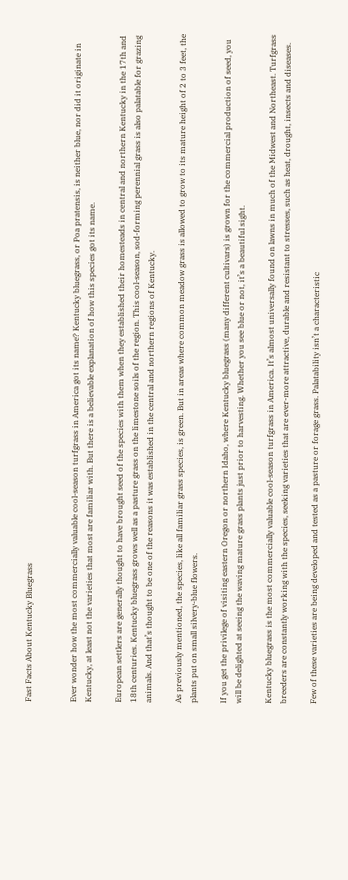Fast Facts About Kentucky Bluegrass


Ever wonder how the most commercially valuable cool-season turfgrass in America got its name? Kentucky bluegrass, or Poa pratensis, is neither blue, nor did it originate in Kentucky, at least not the varieties that most are familiar with. But there is a believable explanation of how this species got its name.

European settlers are generally thought to have brought seed of the species with them when they established their homesteads in central and northern Kentucky in the 17th and 18th centuries. Kentucky bluegrass grows well as a pasture grass on the limestone soils of the region. This cool-season, sod-forming perennial grass is also palatable for grazing animals. And that’s thought to be one of the reasons it was established in the central and northern regions of Kentucky.

As previously mentioned, the species, like all familiar grass species, is green. But in areas where common meadow grass is allowed to grow to its mature height of 2 to 3 feet, the plants put on small silvery-blue flowers.

If you get the privilege of visiting eastern Oregon or northern Idaho, where Kentucky bluegrass (many different cultivars) is grown for the commercial production of seed, you will be delighted at seeing the waving mature grass plants just prior to harvesting. Whether you see blue or not, it’s a beautiful sight.

Kentucky bluegrass is the most commercially valuable cool-season turfgrass in America. It’s almost universally found on lawns in much of the Midwest and Northeast. Turfgrass breeders are constantly working with the species, seeking varieties that are ever-more attractive, durable and resistant to stresses, such as heat, drought, insects and diseases.

Few of these varieties are being developed and tested as a pasture or forage grass. Palatability isn’t a characteristic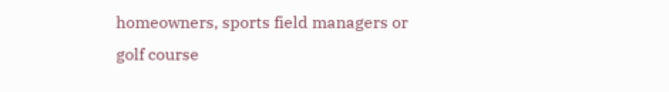homeowners, sports field managers or golf course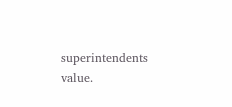superintendents value.